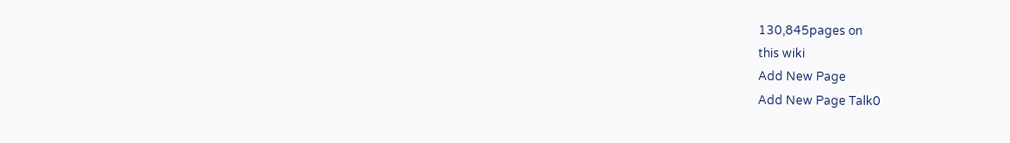130,845pages on
this wiki
Add New Page
Add New Page Talk0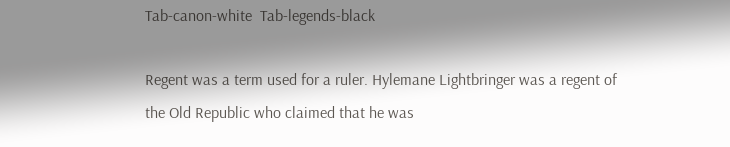Tab-canon-white  Tab-legends-black

Regent was a term used for a ruler. Hylemane Lightbringer was a regent of the Old Republic who claimed that he was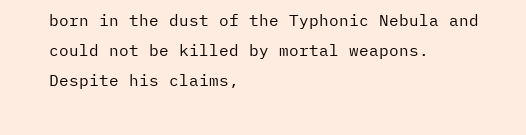born in the dust of the Typhonic Nebula and could not be killed by mortal weapons. Despite his claims,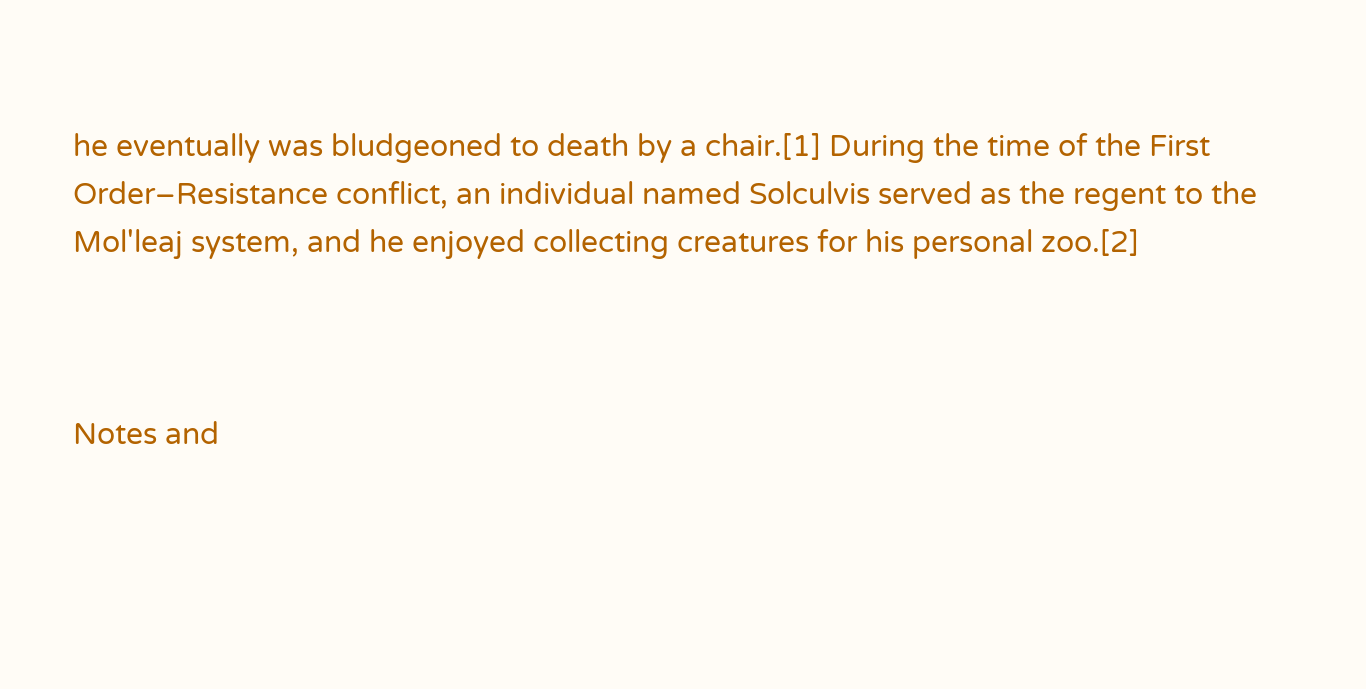he eventually was bludgeoned to death by a chair.[1] During the time of the First Order–Resistance conflict, an individual named Solculvis served as the regent to the Mol'leaj system, and he enjoyed collecting creatures for his personal zoo.[2]



Notes and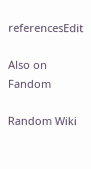referencesEdit

Also on Fandom

Random Wiki